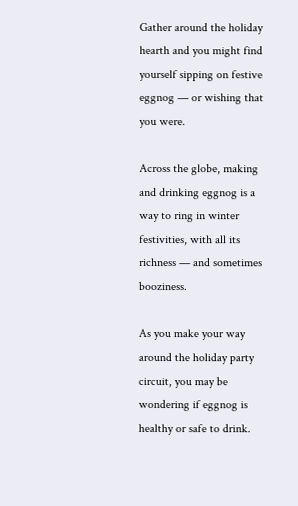Gather around the holiday hearth and you might find yourself sipping on festive eggnog — or wishing that you were.

Across the globe, making and drinking eggnog is a way to ring in winter festivities, with all its richness — and sometimes booziness.

As you make your way around the holiday party circuit, you may be wondering if eggnog is healthy or safe to drink.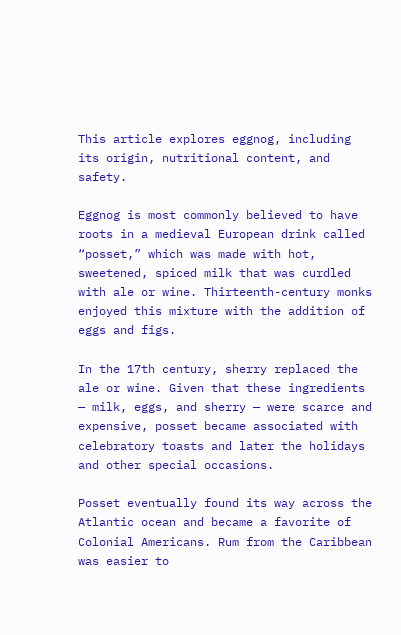This article explores eggnog, including its origin, nutritional content, and safety.

Eggnog is most commonly believed to have roots in a medieval European drink called “posset,” which was made with hot, sweetened, spiced milk that was curdled with ale or wine. Thirteenth-century monks enjoyed this mixture with the addition of eggs and figs.

In the 17th century, sherry replaced the ale or wine. Given that these ingredients — milk, eggs, and sherry — were scarce and expensive, posset became associated with celebratory toasts and later the holidays and other special occasions.

Posset eventually found its way across the Atlantic ocean and became a favorite of Colonial Americans. Rum from the Caribbean was easier to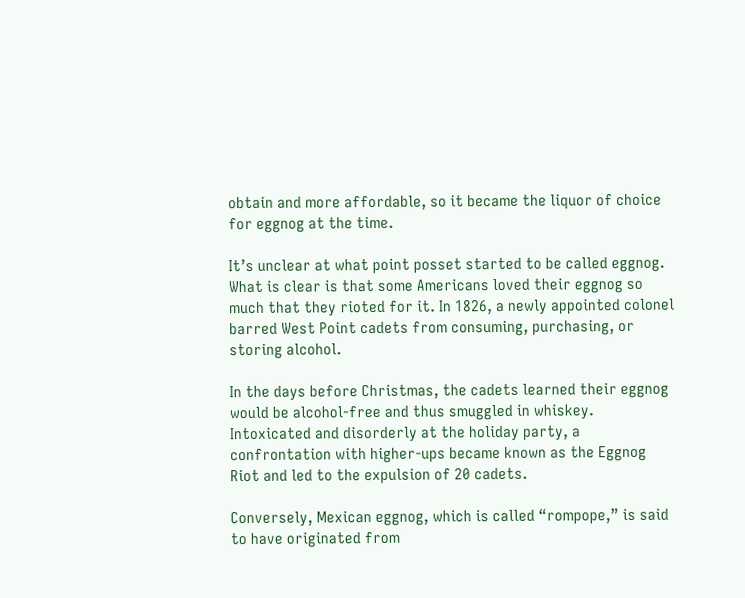obtain and more affordable, so it became the liquor of choice for eggnog at the time.

It’s unclear at what point posset started to be called eggnog. What is clear is that some Americans loved their eggnog so much that they rioted for it. In 1826, a newly appointed colonel barred West Point cadets from consuming, purchasing, or storing alcohol.

In the days before Christmas, the cadets learned their eggnog would be alcohol-free and thus smuggled in whiskey. Intoxicated and disorderly at the holiday party, a confrontation with higher-ups became known as the Eggnog Riot and led to the expulsion of 20 cadets.

Conversely, Mexican eggnog, which is called “rompope,” is said to have originated from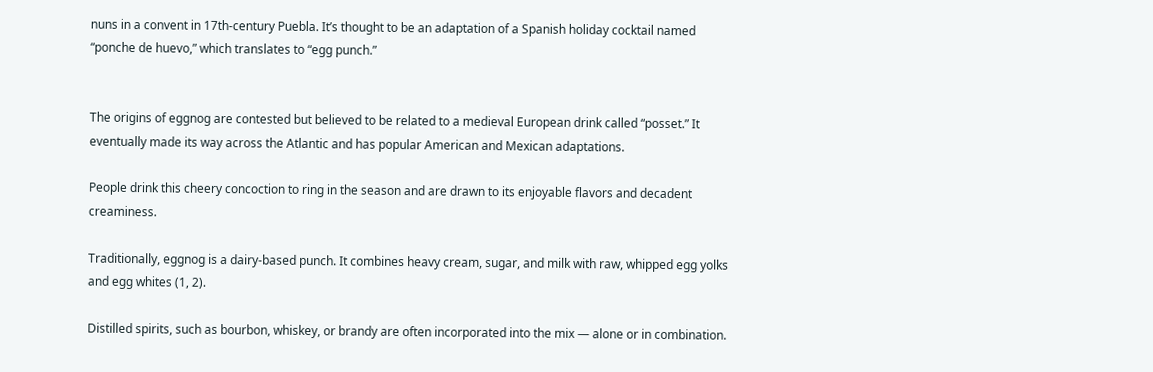nuns in a convent in 17th-century Puebla. It’s thought to be an adaptation of a Spanish holiday cocktail named “ponche de huevo,” which translates to “egg punch.”


The origins of eggnog are contested but believed to be related to a medieval European drink called “posset.” It eventually made its way across the Atlantic and has popular American and Mexican adaptations.

People drink this cheery concoction to ring in the season and are drawn to its enjoyable flavors and decadent creaminess.

Traditionally, eggnog is a dairy-based punch. It combines heavy cream, sugar, and milk with raw, whipped egg yolks and egg whites (1, 2).

Distilled spirits, such as bourbon, whiskey, or brandy are often incorporated into the mix — alone or in combination.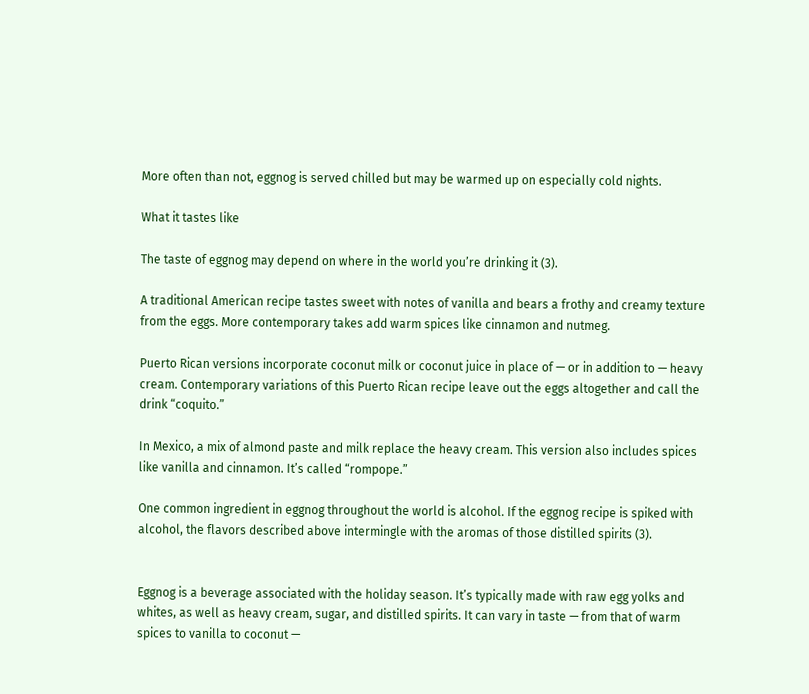More often than not, eggnog is served chilled but may be warmed up on especially cold nights.

What it tastes like

The taste of eggnog may depend on where in the world you’re drinking it (3).

A traditional American recipe tastes sweet with notes of vanilla and bears a frothy and creamy texture from the eggs. More contemporary takes add warm spices like cinnamon and nutmeg.

Puerto Rican versions incorporate coconut milk or coconut juice in place of — or in addition to — heavy cream. Contemporary variations of this Puerto Rican recipe leave out the eggs altogether and call the drink “coquito.”

In Mexico, a mix of almond paste and milk replace the heavy cream. This version also includes spices like vanilla and cinnamon. It’s called “rompope.”

One common ingredient in eggnog throughout the world is alcohol. If the eggnog recipe is spiked with alcohol, the flavors described above intermingle with the aromas of those distilled spirits (3).


Eggnog is a beverage associated with the holiday season. It’s typically made with raw egg yolks and whites, as well as heavy cream, sugar, and distilled spirits. It can vary in taste — from that of warm spices to vanilla to coconut —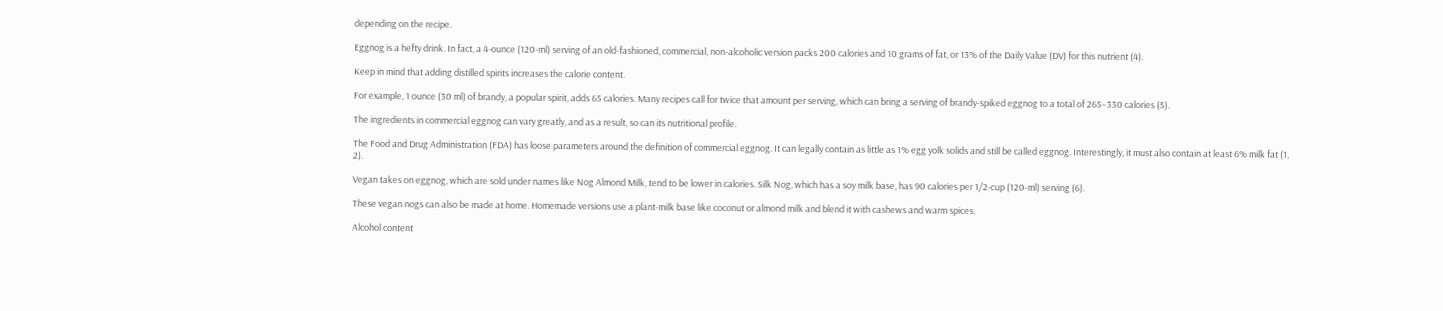depending on the recipe.

Eggnog is a hefty drink. In fact, a 4-ounce (120-ml) serving of an old-fashioned, commercial, non-alcoholic version packs 200 calories and 10 grams of fat, or 13% of the Daily Value (DV) for this nutrient (4).

Keep in mind that adding distilled spirits increases the calorie content.

For example, 1 ounce (30 ml) of brandy, a popular spirit, adds 65 calories. Many recipes call for twice that amount per serving, which can bring a serving of brandy-spiked eggnog to a total of 265–330 calories (5).

The ingredients in commercial eggnog can vary greatly, and as a result, so can its nutritional profile.

The Food and Drug Administration (FDA) has loose parameters around the definition of commercial eggnog. It can legally contain as little as 1% egg yolk solids and still be called eggnog. Interestingly, it must also contain at least 6% milk fat (1, 2).

Vegan takes on eggnog, which are sold under names like Nog Almond Milk, tend to be lower in calories. Silk Nog, which has a soy milk base, has 90 calories per 1/2-cup (120-ml) serving (6).

These vegan nogs can also be made at home. Homemade versions use a plant-milk base like coconut or almond milk and blend it with cashews and warm spices.

Alcohol content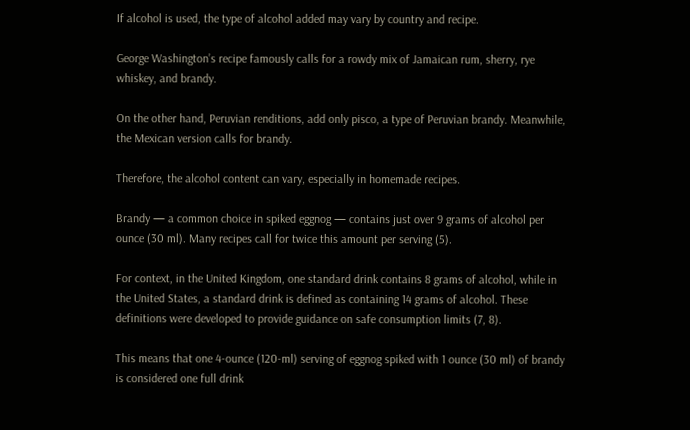If alcohol is used, the type of alcohol added may vary by country and recipe.

George Washington’s recipe famously calls for a rowdy mix of Jamaican rum, sherry, rye whiskey, and brandy.

On the other hand, Peruvian renditions, add only pisco, a type of Peruvian brandy. Meanwhile, the Mexican version calls for brandy.

Therefore, the alcohol content can vary, especially in homemade recipes.

Brandy — a common choice in spiked eggnog — contains just over 9 grams of alcohol per ounce (30 ml). Many recipes call for twice this amount per serving (5).

For context, in the United Kingdom, one standard drink contains 8 grams of alcohol, while in the United States, a standard drink is defined as containing 14 grams of alcohol. These definitions were developed to provide guidance on safe consumption limits (7, 8).

This means that one 4-ounce (120-ml) serving of eggnog spiked with 1 ounce (30 ml) of brandy is considered one full drink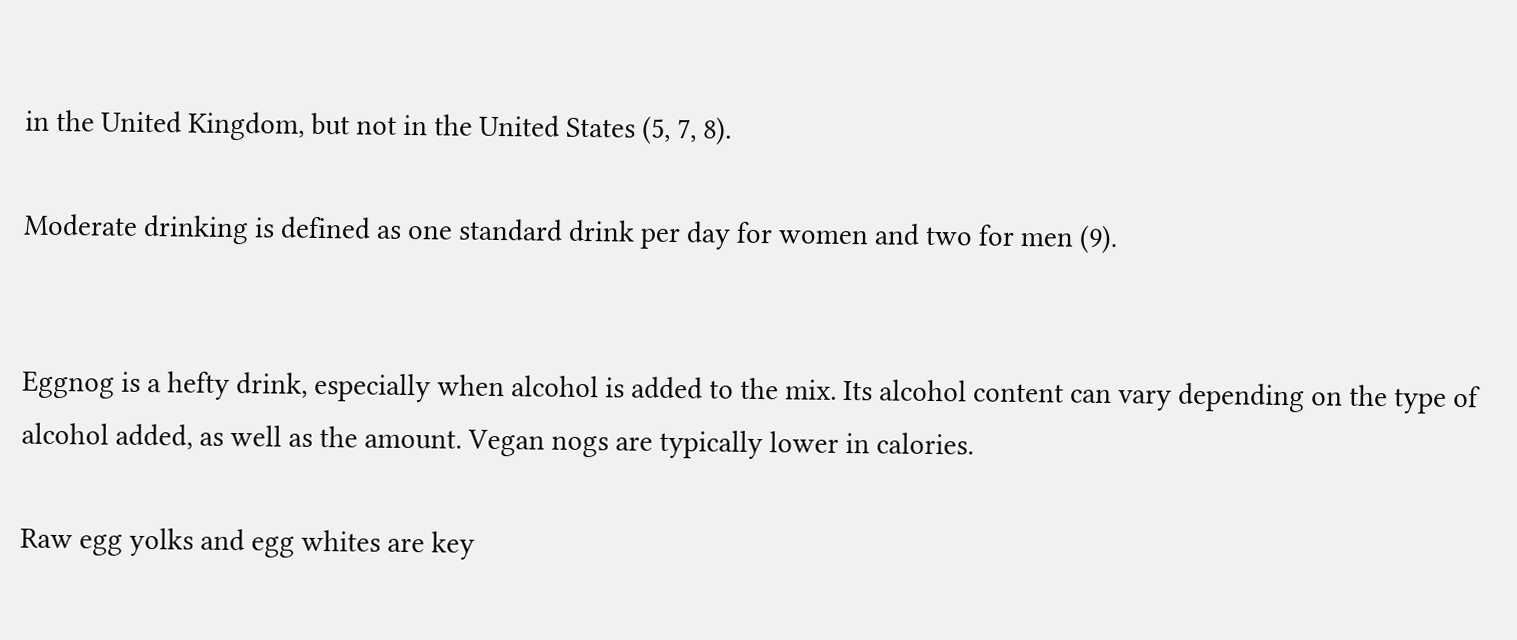in the United Kingdom, but not in the United States (5, 7, 8).

Moderate drinking is defined as one standard drink per day for women and two for men (9).


Eggnog is a hefty drink, especially when alcohol is added to the mix. Its alcohol content can vary depending on the type of alcohol added, as well as the amount. Vegan nogs are typically lower in calories.

Raw egg yolks and egg whites are key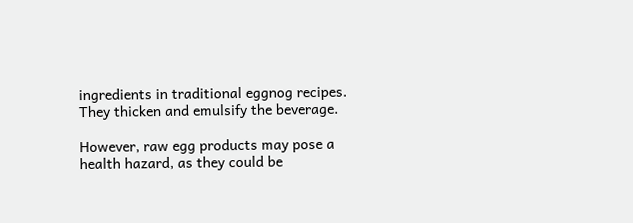ingredients in traditional eggnog recipes. They thicken and emulsify the beverage.

However, raw egg products may pose a health hazard, as they could be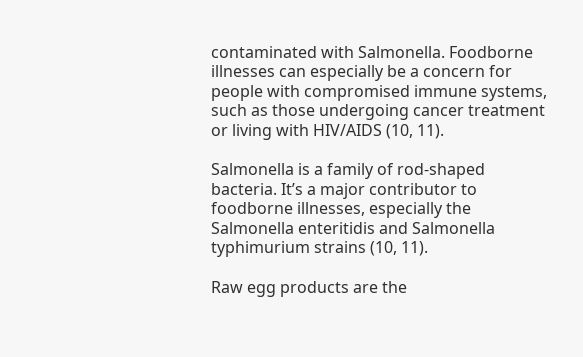contaminated with Salmonella. Foodborne illnesses can especially be a concern for people with compromised immune systems, such as those undergoing cancer treatment or living with HIV/AIDS (10, 11).

Salmonella is a family of rod-shaped bacteria. It’s a major contributor to foodborne illnesses, especially the Salmonella enteritidis and Salmonella typhimurium strains (10, 11).

Raw egg products are the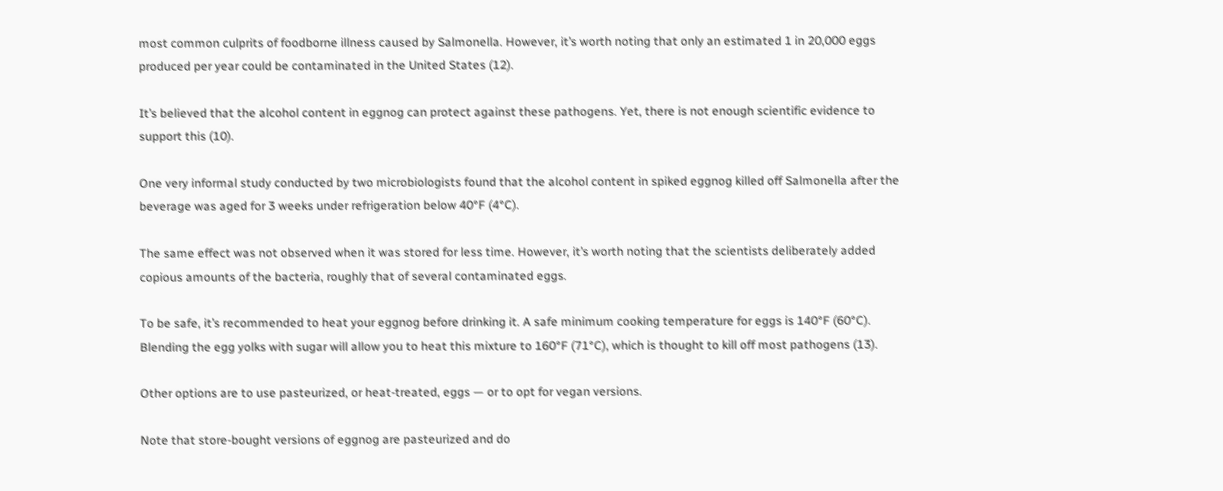most common culprits of foodborne illness caused by Salmonella. However, it’s worth noting that only an estimated 1 in 20,000 eggs produced per year could be contaminated in the United States (12).

It’s believed that the alcohol content in eggnog can protect against these pathogens. Yet, there is not enough scientific evidence to support this (10).

One very informal study conducted by two microbiologists found that the alcohol content in spiked eggnog killed off Salmonella after the beverage was aged for 3 weeks under refrigeration below 40°F (4°C).

The same effect was not observed when it was stored for less time. However, it’s worth noting that the scientists deliberately added copious amounts of the bacteria, roughly that of several contaminated eggs.

To be safe, it’s recommended to heat your eggnog before drinking it. A safe minimum cooking temperature for eggs is 140°F (60°C). Blending the egg yolks with sugar will allow you to heat this mixture to 160°F (71°C), which is thought to kill off most pathogens (13).

Other options are to use pasteurized, or heat-treated, eggs — or to opt for vegan versions.

Note that store-bought versions of eggnog are pasteurized and do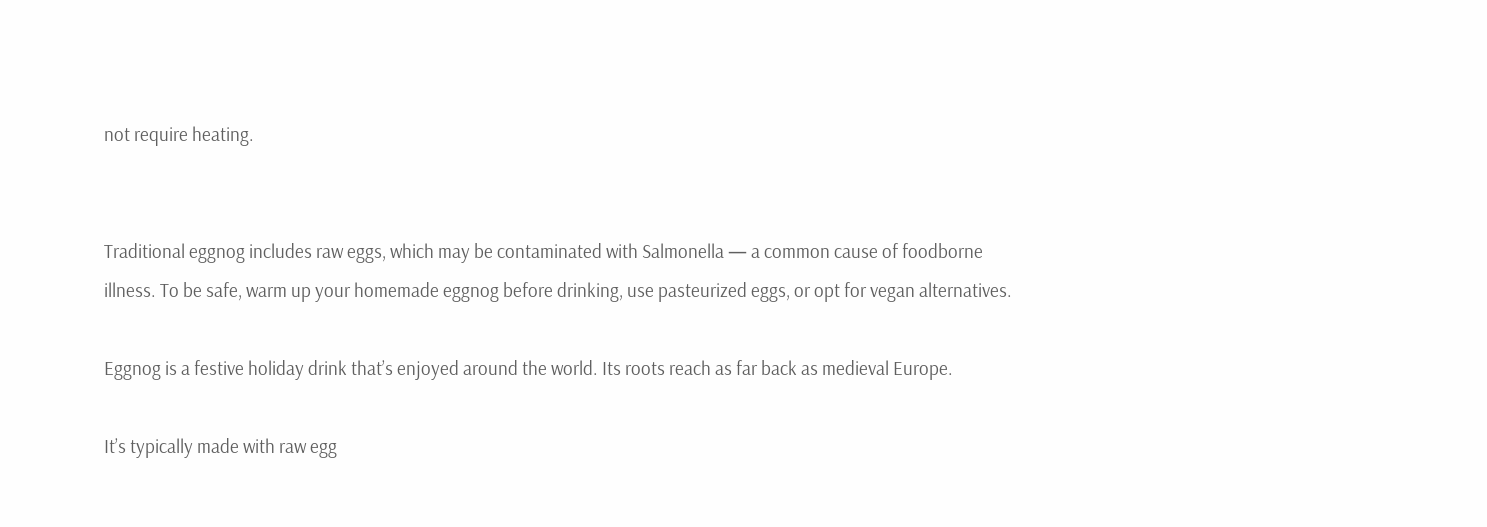not require heating.


Traditional eggnog includes raw eggs, which may be contaminated with Salmonella — a common cause of foodborne illness. To be safe, warm up your homemade eggnog before drinking, use pasteurized eggs, or opt for vegan alternatives.

Eggnog is a festive holiday drink that’s enjoyed around the world. Its roots reach as far back as medieval Europe.

It’s typically made with raw egg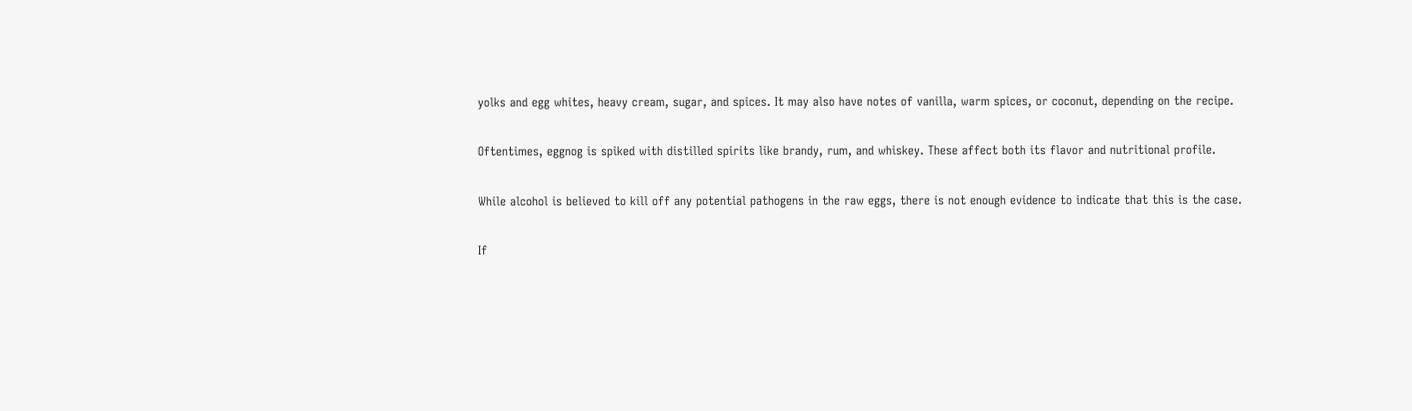yolks and egg whites, heavy cream, sugar, and spices. It may also have notes of vanilla, warm spices, or coconut, depending on the recipe.

Oftentimes, eggnog is spiked with distilled spirits like brandy, rum, and whiskey. These affect both its flavor and nutritional profile.

While alcohol is believed to kill off any potential pathogens in the raw eggs, there is not enough evidence to indicate that this is the case.

If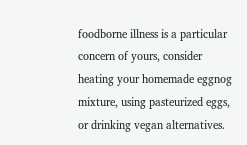foodborne illness is a particular concern of yours, consider heating your homemade eggnog mixture, using pasteurized eggs, or drinking vegan alternatives.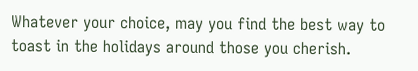Whatever your choice, may you find the best way to toast in the holidays around those you cherish.